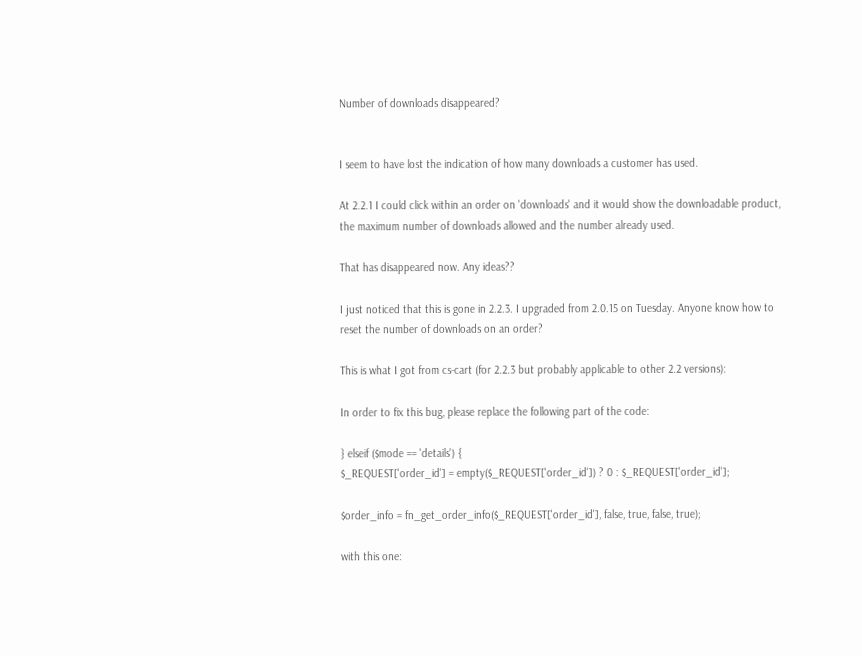Number of downloads disappeared?


I seem to have lost the indication of how many downloads a customer has used.

At 2.2.1 I could click within an order on 'downloads' and it would show the downloadable product, the maximum number of downloads allowed and the number already used.

That has disappeared now. Any ideas??

I just noticed that this is gone in 2.2.3. I upgraded from 2.0.15 on Tuesday. Anyone know how to reset the number of downloads on an order?

This is what I got from cs-cart (for 2.2.3 but probably applicable to other 2.2 versions):

In order to fix this bug, please replace the following part of the code:

} elseif ($mode == 'details') {
$_REQUEST['order_id'] = empty($_REQUEST['order_id']) ? 0 : $_REQUEST['order_id'];

$order_info = fn_get_order_info($_REQUEST['order_id'], false, true, false, true);

with this one: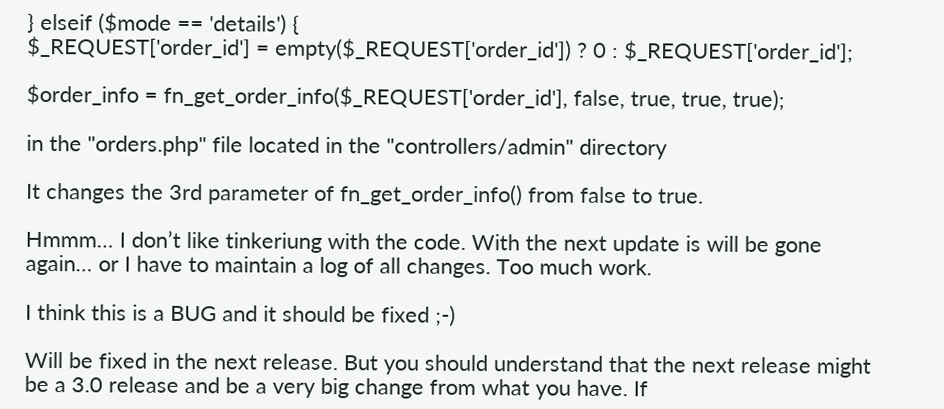} elseif ($mode == 'details') {
$_REQUEST['order_id'] = empty($_REQUEST['order_id']) ? 0 : $_REQUEST['order_id'];

$order_info = fn_get_order_info($_REQUEST['order_id'], false, true, true, true);

in the "orders.php" file located in the "controllers/admin" directory

It changes the 3rd parameter of fn_get_order_info() from false to true.

Hmmm… I don’t like tinkeriung with the code. With the next update is will be gone again… or I have to maintain a log of all changes. Too much work.

I think this is a BUG and it should be fixed ;-)

Will be fixed in the next release. But you should understand that the next release might be a 3.0 release and be a very big change from what you have. If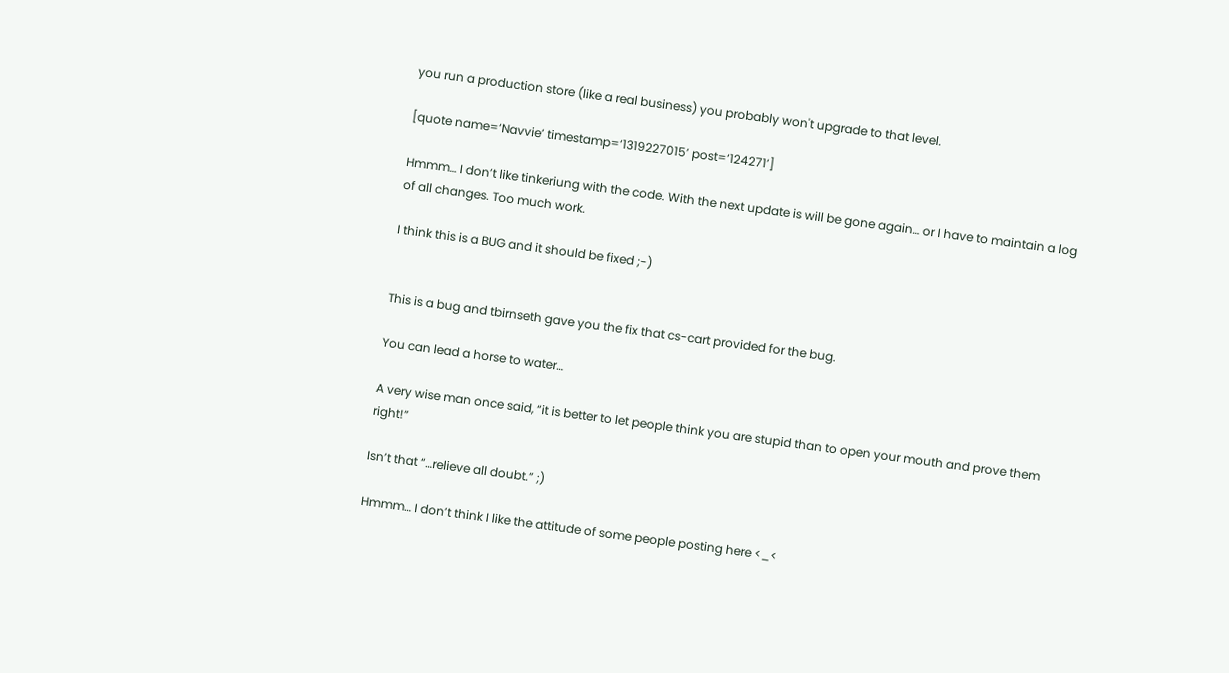you run a production store (like a real business) you probably won't upgrade to that level.

[quote name=‘Navvie’ timestamp=‘1319227015’ post=‘124271’]

Hmmm… I don’t like tinkeriung with the code. With the next update is will be gone again… or I have to maintain a log of all changes. Too much work.

I think this is a BUG and it should be fixed ;-)


This is a bug and tbirnseth gave you the fix that cs-cart provided for the bug.

You can lead a horse to water…

A very wise man once said, “it is better to let people think you are stupid than to open your mouth and prove them right!”

Isn’t that “…relieve all doubt.” ;)

Hmmm… I don’t think I like the attitude of some people posting here <_<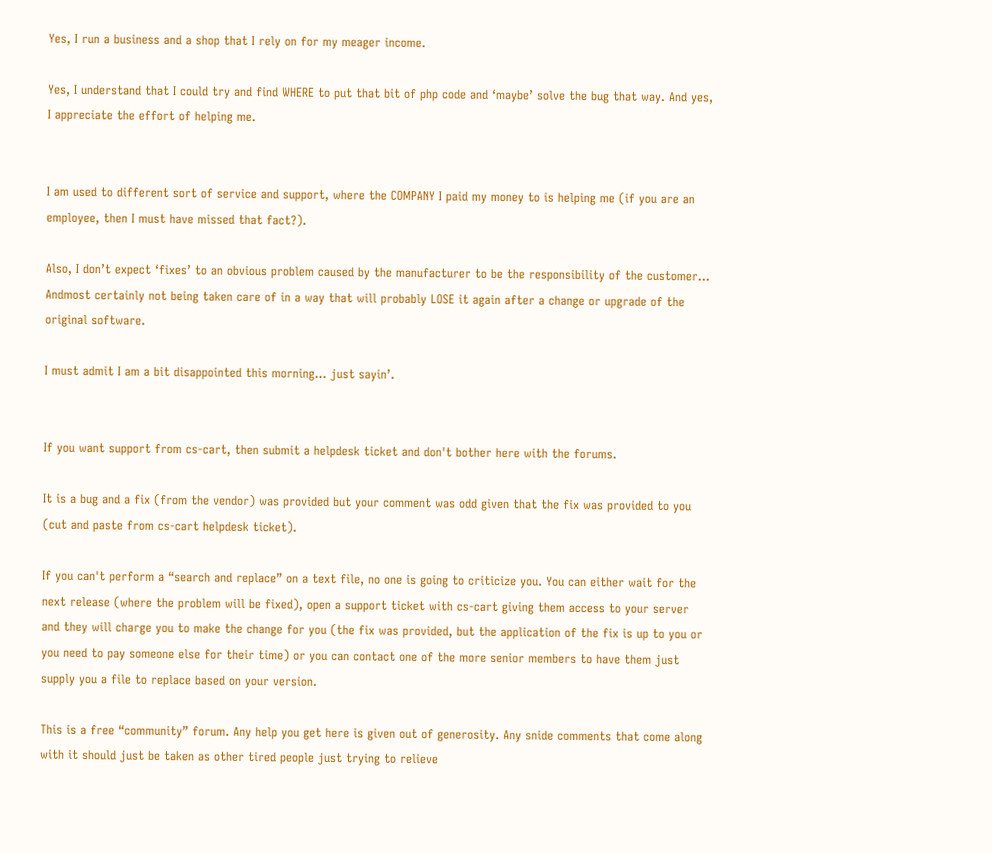Yes, I run a business and a shop that I rely on for my meager income.

Yes, I understand that I could try and find WHERE to put that bit of php code and ‘maybe’ solve the bug that way. And yes, I appreciate the effort of helping me.


I am used to different sort of service and support, where the COMPANY I paid my money to is helping me (if you are an employee, then I must have missed that fact?).

Also, I don’t expect ‘fixes’ to an obvious problem caused by the manufacturer to be the responsibility of the customer… Andmost certainly not being taken care of in a way that will probably LOSE it again after a change or upgrade of the original software.

I must admit I am a bit disappointed this morning… just sayin’.


If you want support from cs-cart, then submit a helpdesk ticket and don't bother here with the forums.

It is a bug and a fix (from the vendor) was provided but your comment was odd given that the fix was provided to you (cut and paste from cs-cart helpdesk ticket).

If you can't perform a “search and replace” on a text file, no one is going to criticize you. You can either wait for the next release (where the problem will be fixed), open a support ticket with cs-cart giving them access to your server and they will charge you to make the change for you (the fix was provided, but the application of the fix is up to you or you need to pay someone else for their time) or you can contact one of the more senior members to have them just supply you a file to replace based on your version.

This is a free “community” forum. Any help you get here is given out of generosity. Any snide comments that come along with it should just be taken as other tired people just trying to relieve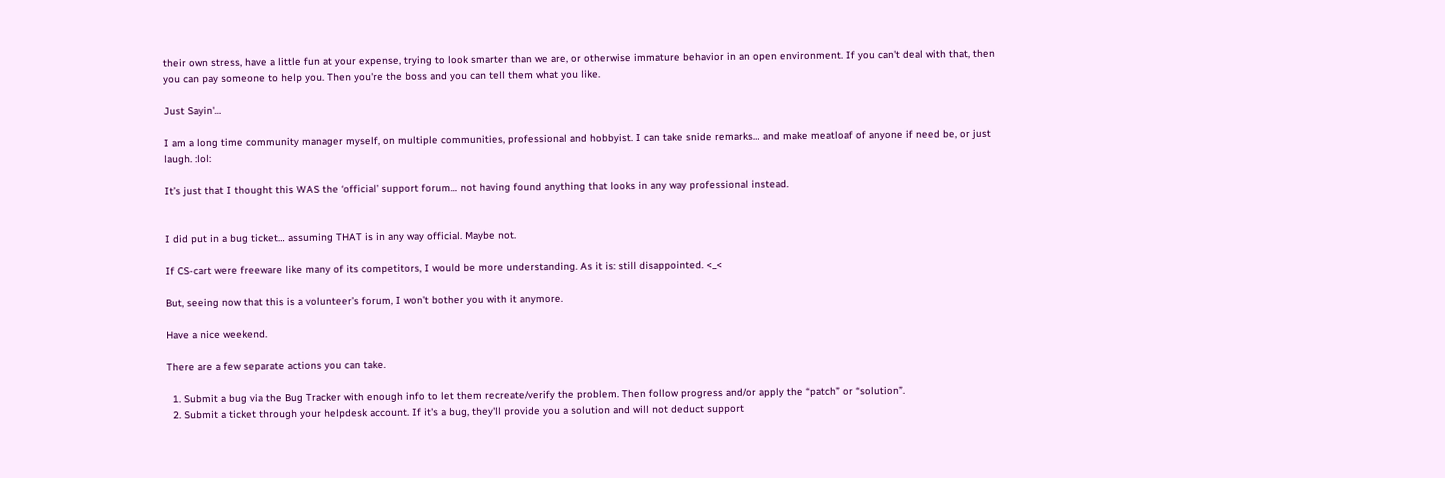their own stress, have a little fun at your expense, trying to look smarter than we are, or otherwise immature behavior in an open environment. If you can't deal with that, then you can pay someone to help you. Then you're the boss and you can tell them what you like.

Just Sayin'…

I am a long time community manager myself, on multiple communities, professional and hobbyist. I can take snide remarks… and make meatloaf of anyone if need be, or just laugh. :lol:

It’s just that I thought this WAS the ‘official’ support forum… not having found anything that looks in any way professional instead.


I did put in a bug ticket… assuming THAT is in any way official. Maybe not.

If CS-cart were freeware like many of its competitors, I would be more understanding. As it is: still disappointed. <_<

But, seeing now that this is a volunteer’s forum, I won’t bother you with it anymore.

Have a nice weekend.

There are a few separate actions you can take.

  1. Submit a bug via the Bug Tracker with enough info to let them recreate/verify the problem. Then follow progress and/or apply the “patch” or “solution”.
  2. Submit a ticket through your helpdesk account. If it's a bug, they'll provide you a solution and will not deduct support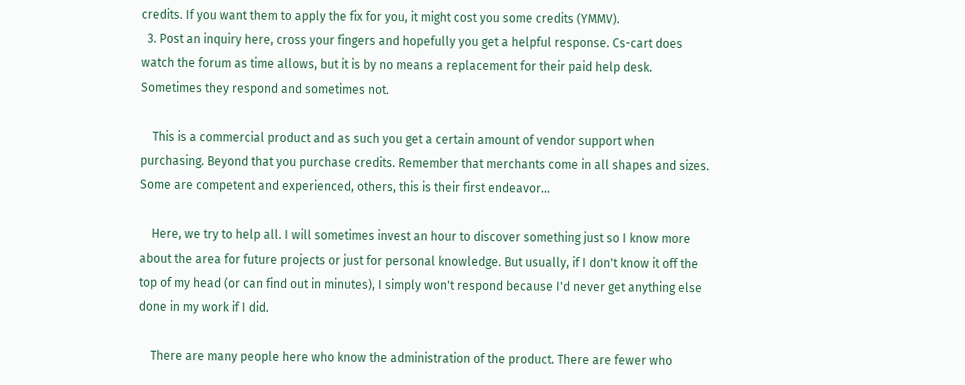credits. If you want them to apply the fix for you, it might cost you some credits (YMMV).
  3. Post an inquiry here, cross your fingers and hopefully you get a helpful response. Cs-cart does watch the forum as time allows, but it is by no means a replacement for their paid help desk. Sometimes they respond and sometimes not.

    This is a commercial product and as such you get a certain amount of vendor support when purchasing. Beyond that you purchase credits. Remember that merchants come in all shapes and sizes. Some are competent and experienced, others, this is their first endeavor…

    Here, we try to help all. I will sometimes invest an hour to discover something just so I know more about the area for future projects or just for personal knowledge. But usually, if I don't know it off the top of my head (or can find out in minutes), I simply won't respond because I'd never get anything else done in my work if I did.

    There are many people here who know the administration of the product. There are fewer who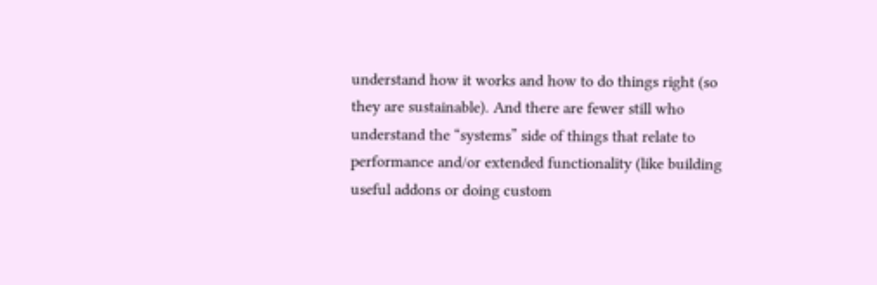understand how it works and how to do things right (so they are sustainable). And there are fewer still who understand the “systems” side of things that relate to performance and/or extended functionality (like building useful addons or doing custom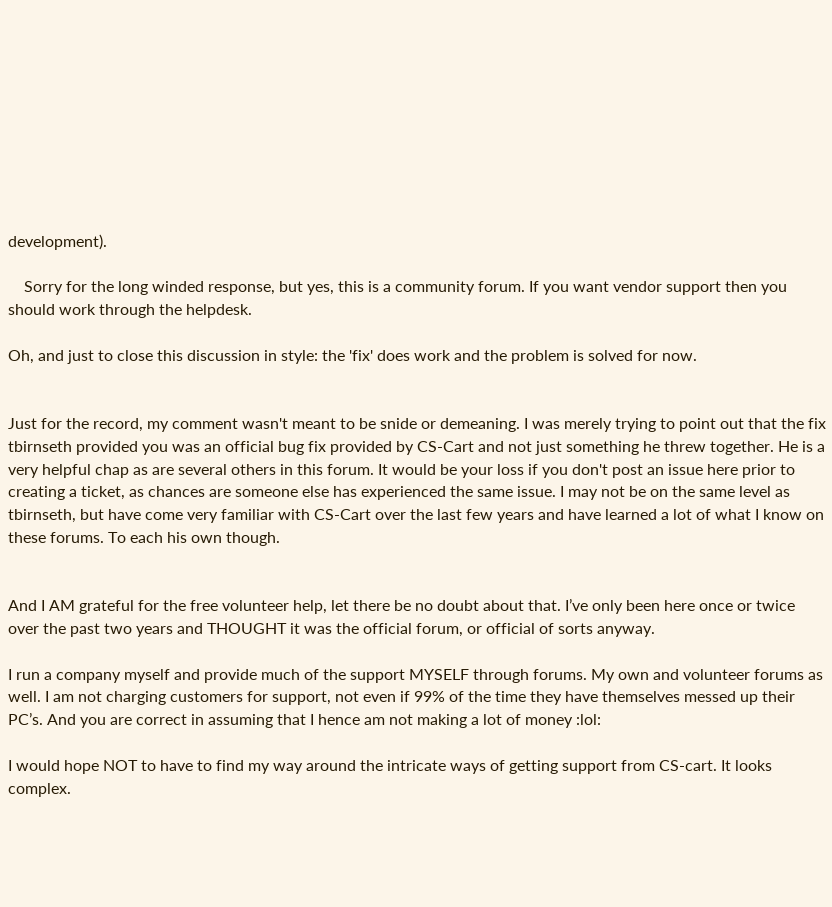development).

    Sorry for the long winded response, but yes, this is a community forum. If you want vendor support then you should work through the helpdesk.

Oh, and just to close this discussion in style: the 'fix' does work and the problem is solved for now.


Just for the record, my comment wasn't meant to be snide or demeaning. I was merely trying to point out that the fix tbirnseth provided you was an official bug fix provided by CS-Cart and not just something he threw together. He is a very helpful chap as are several others in this forum. It would be your loss if you don't post an issue here prior to creating a ticket, as chances are someone else has experienced the same issue. I may not be on the same level as tbirnseth, but have come very familiar with CS-Cart over the last few years and have learned a lot of what I know on these forums. To each his own though.


And I AM grateful for the free volunteer help, let there be no doubt about that. I’ve only been here once or twice over the past two years and THOUGHT it was the official forum, or official of sorts anyway.

I run a company myself and provide much of the support MYSELF through forums. My own and volunteer forums as well. I am not charging customers for support, not even if 99% of the time they have themselves messed up their PC’s. And you are correct in assuming that I hence am not making a lot of money :lol:

I would hope NOT to have to find my way around the intricate ways of getting support from CS-cart. It looks complex.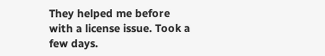They helped me before with a license issue. Took a few days.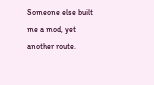Someone else built me a mod, yet another route.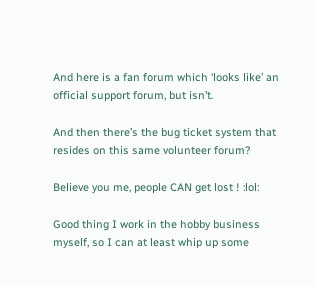And here is a fan forum which ‘looks like’ an official support forum, but isn’t.

And then there’s the bug ticket system that resides on this same volunteer forum?

Believe you me, people CAN get lost ! :lol:

Good thing I work in the hobby business myself, so I can at least whip up some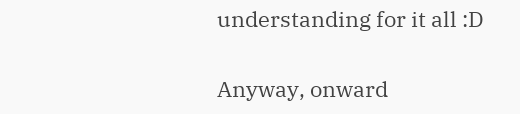understanding for it all :D

Anyway, onward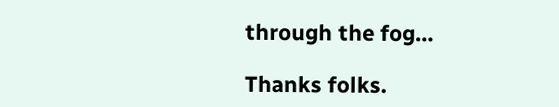through the fog…

Thanks folks.